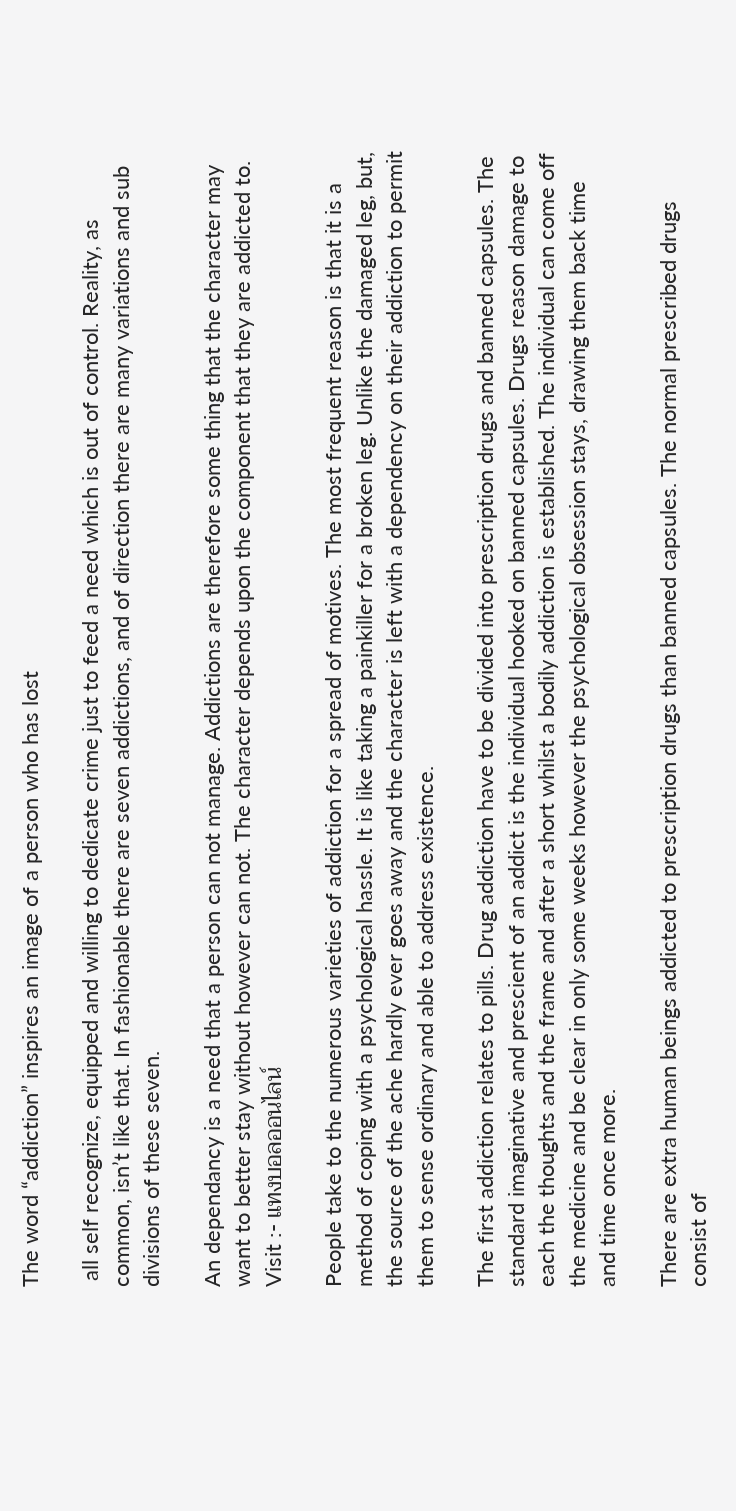The word “addiction” inspires an image of a person who has lost

 all self recognize, equipped and willing to dedicate crime just to feed a need which is out of control. Reality, as common, isn’t like that. In fashionable there are seven addictions, and of direction there are many variations and sub divisions of these seven.

An dependancy is a need that a person can not manage. Addictions are therefore some thing that the character may want to better stay without however can not. The character depends upon the component that they are addicted to. Visit :- แทงบอลออนไลน์

People take to the numerous varieties of addiction for a spread of motives. The most frequent reason is that it is a method of coping with a psychological hassle. It is like taking a painkiller for a broken leg. Unlike the damaged leg, but, the source of the ache hardly ever goes away and the character is left with a dependency on their addiction to permit them to sense ordinary and able to address existence.

The first addiction relates to pills. Drug addiction have to be divided into prescription drugs and banned capsules. The standard imaginative and prescient of an addict is the individual hooked on banned capsules. Drugs reason damage to each the thoughts and the frame and after a short whilst a bodily addiction is established. The individual can come off the medicine and be clear in only some weeks however the psychological obsession stays, drawing them back time and time once more.

There are extra human beings addicted to prescription drugs than banned capsules. The normal prescribed drugs consist of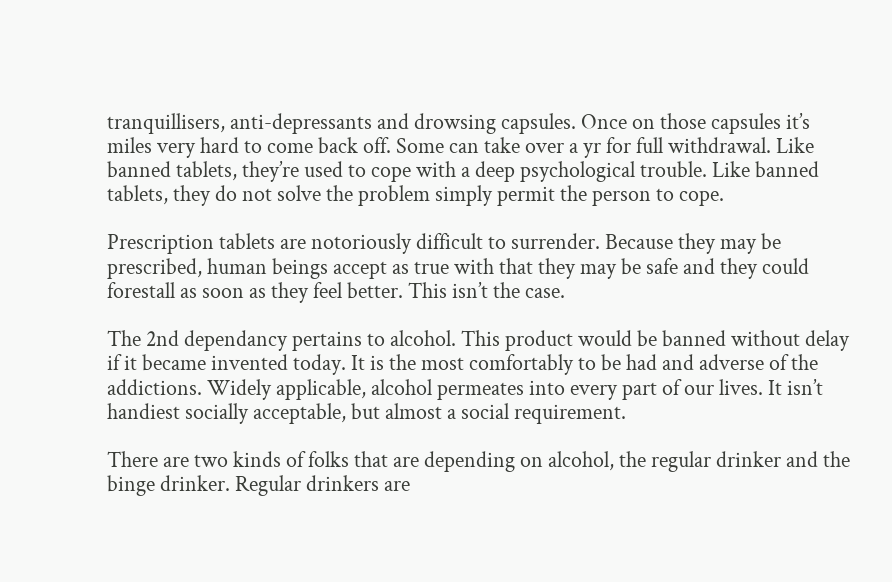tranquillisers, anti-depressants and drowsing capsules. Once on those capsules it’s miles very hard to come back off. Some can take over a yr for full withdrawal. Like banned tablets, they’re used to cope with a deep psychological trouble. Like banned tablets, they do not solve the problem simply permit the person to cope.

Prescription tablets are notoriously difficult to surrender. Because they may be prescribed, human beings accept as true with that they may be safe and they could forestall as soon as they feel better. This isn’t the case.

The 2nd dependancy pertains to alcohol. This product would be banned without delay if it became invented today. It is the most comfortably to be had and adverse of the addictions. Widely applicable, alcohol permeates into every part of our lives. It isn’t handiest socially acceptable, but almost a social requirement.

There are two kinds of folks that are depending on alcohol, the regular drinker and the binge drinker. Regular drinkers are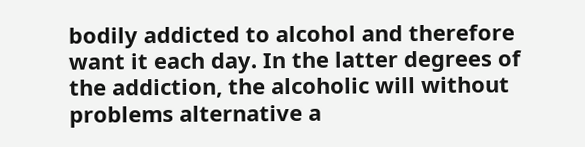bodily addicted to alcohol and therefore want it each day. In the latter degrees of the addiction, the alcoholic will without problems alternative a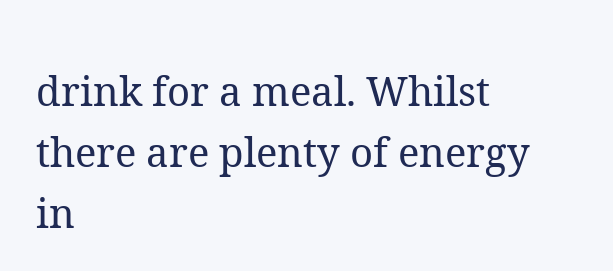drink for a meal. Whilst there are plenty of energy in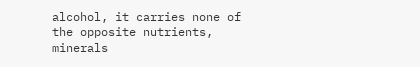alcohol, it carries none of the opposite nutrients, minerals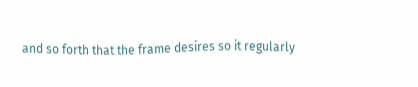and so forth that the frame desires so it regularly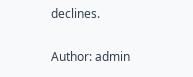declines.

Author: admin